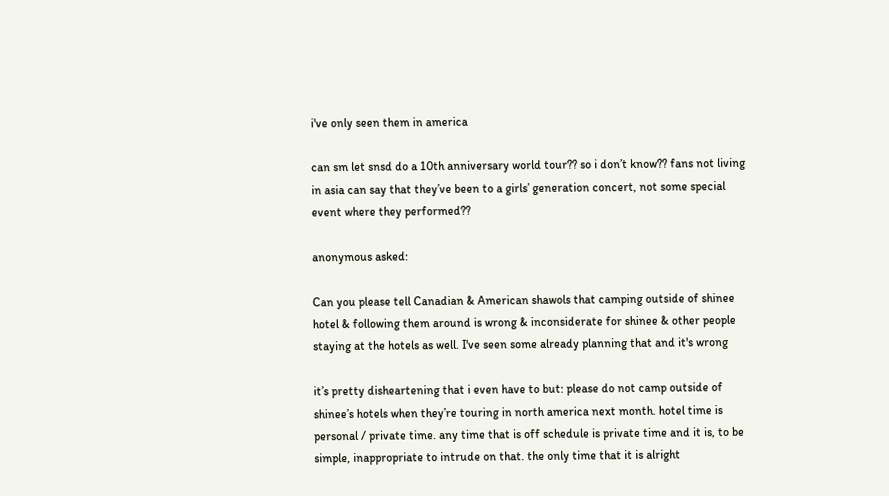i've only seen them in america

can sm let snsd do a 10th anniversary world tour?? so i don’t know?? fans not living in asia can say that they’ve been to a girls’ generation concert, not some special event where they performed??

anonymous asked:

Can you please tell Canadian & American shawols that camping outside of shinee hotel & following them around is wrong & inconsiderate for shinee & other people staying at the hotels as well. I've seen some already planning that and it's wrong

it’s pretty disheartening that i even have to but: please do not camp outside of shinee’s hotels when they’re touring in north america next month. hotel time is personal / private time. any time that is off schedule is private time and it is, to be simple, inappropriate to intrude on that. the only time that it is alright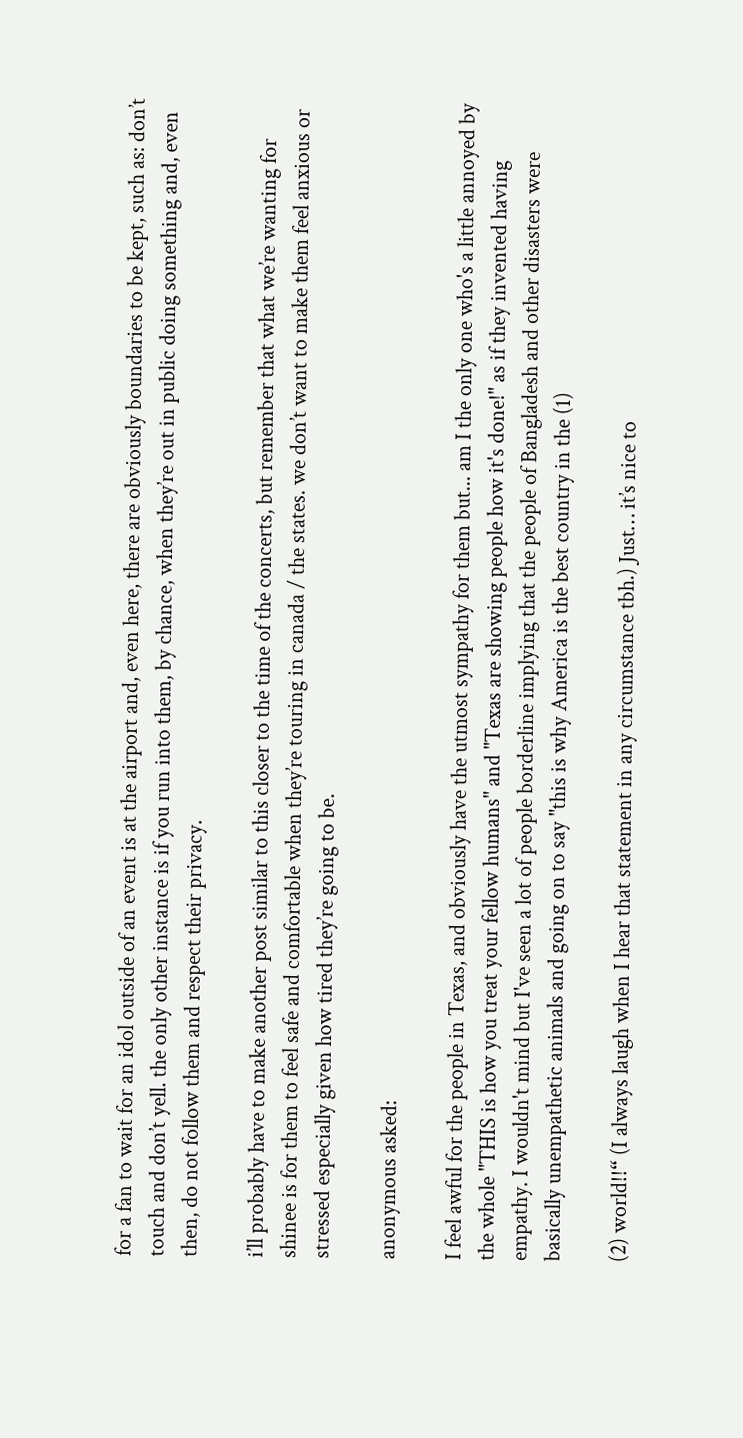for a fan to wait for an idol outside of an event is at the airport and, even here, there are obviously boundaries to be kept, such as: don’t touch and don’t yell. the only other instance is if you run into them, by chance, when they’re out in public doing something and, even then, do not follow them and respect their privacy.

i’ll probably have to make another post similar to this closer to the time of the concerts, but remember that what we’re wanting for shinee is for them to feel safe and comfortable when they’re touring in canada / the states. we don’t want to make them feel anxious or stressed especially given how tired they’re going to be.

anonymous asked:

I feel awful for the people in Texas, and obviously have the utmost sympathy for them but... am I the only one who's a little annoyed by the whole "THIS is how you treat your fellow humans" and "Texas are showing people how it's done!" as if they invented having empathy. I wouldn't mind but I've seen a lot of people borderline implying that the people of Bangladesh and other disasters were basically unempathetic animals and going on to say "this is why America is the best country in the (1)

(2) world!!“ (I always laugh when I hear that statement in any circumstance tbh.) Just… it’s nice to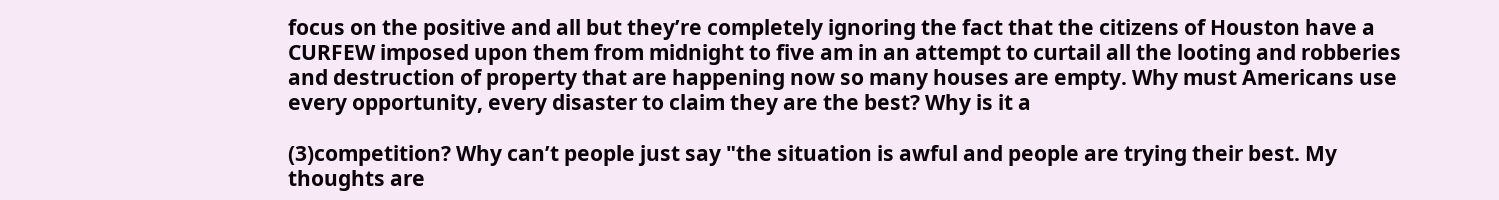focus on the positive and all but they’re completely ignoring the fact that the citizens of Houston have a CURFEW imposed upon them from midnight to five am in an attempt to curtail all the looting and robberies and destruction of property that are happening now so many houses are empty. Why must Americans use every opportunity, every disaster to claim they are the best? Why is it a

(3)competition? Why can’t people just say "the situation is awful and people are trying their best. My thoughts are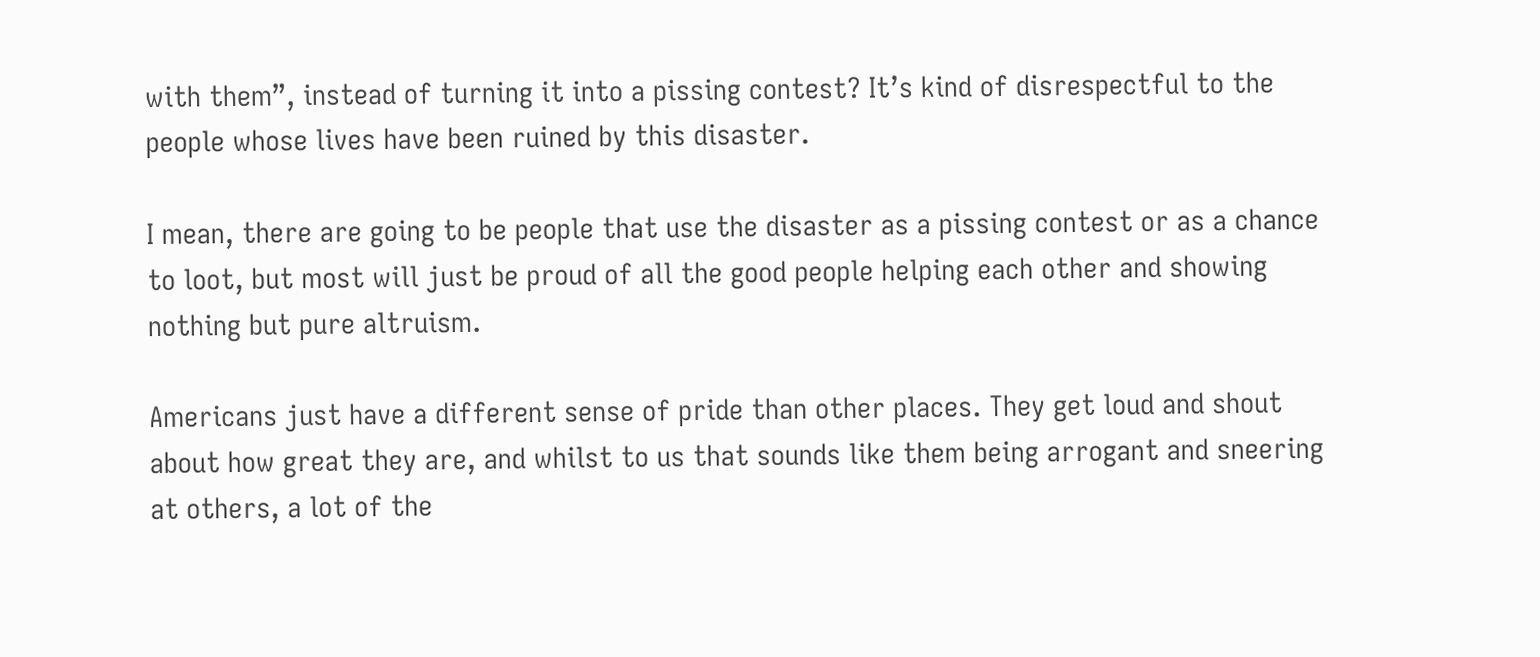with them”, instead of turning it into a pissing contest? It’s kind of disrespectful to the people whose lives have been ruined by this disaster.

I mean, there are going to be people that use the disaster as a pissing contest or as a chance to loot, but most will just be proud of all the good people helping each other and showing nothing but pure altruism.

Americans just have a different sense of pride than other places. They get loud and shout about how great they are, and whilst to us that sounds like them being arrogant and sneering at others, a lot of the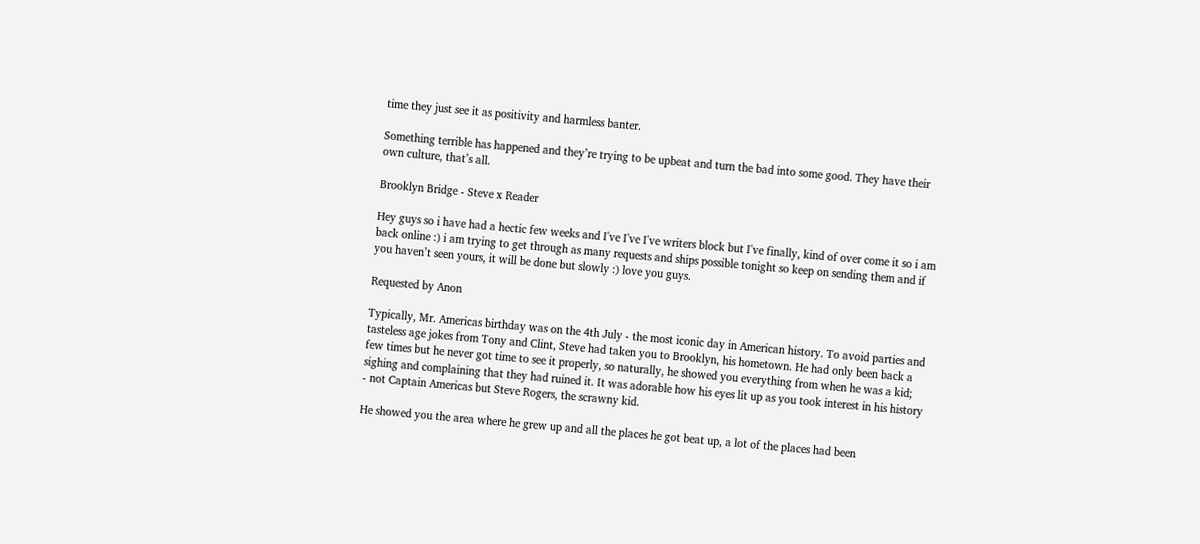time they just see it as positivity and harmless banter.

Something terrible has happened and they’re trying to be upbeat and turn the bad into some good. They have their own culture, that’s all.

Brooklyn Bridge - Steve x Reader

Hey guys so i have had a hectic few weeks and I've I've I've writers block but I've finally, kind of over come it so i am back online :) i am trying to get through as many requests and ships possible tonight so keep on sending them and if you haven’t seen yours, it will be done but slowly :) love you guys.

Requested by Anon

Typically, Mr. Americas birthday was on the 4th July - the most iconic day in American history. To avoid parties and tasteless age jokes from Tony and Clint, Steve had taken you to Brooklyn, his hometown. He had only been back a few times but he never got time to see it properly, so naturally, he showed you everything from when he was a kid; sighing and complaining that they had ruined it. It was adorable how his eyes lit up as you took interest in his history - not Captain Americas but Steve Rogers, the scrawny kid.

He showed you the area where he grew up and all the places he got beat up, a lot of the places had been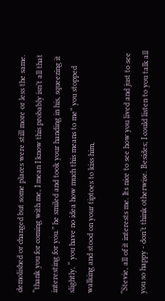demolished or changed but some places were still more or less the same. “thank you for coming with me, I mean I know this probably isn’t all that interesting for you.” he smiled and took your handing in his, squeezing it slightly, “ you have no idea how much this means to me” you stopped walking and stood on your tiptoes to kiss him,

“Stevie, all of it interests me. Its nice to see how you lived and just to see you so happy - don’t think otherwise. Besides; I could listen to you talk all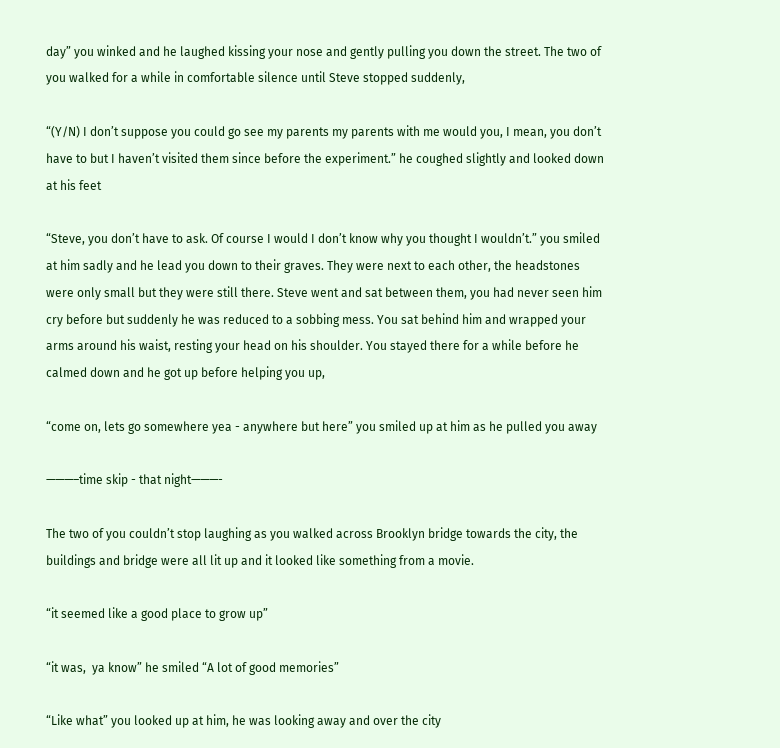day” you winked and he laughed kissing your nose and gently pulling you down the street. The two of you walked for a while in comfortable silence until Steve stopped suddenly,

“(Y/N) I don’t suppose you could go see my parents my parents with me would you, I mean, you don’t have to but I haven’t visited them since before the experiment.” he coughed slightly and looked down at his feet

“Steve, you don’t have to ask. Of course I would I don’t know why you thought I wouldn’t.” you smiled at him sadly and he lead you down to their graves. They were next to each other, the headstones were only small but they were still there. Steve went and sat between them, you had never seen him cry before but suddenly he was reduced to a sobbing mess. You sat behind him and wrapped your arms around his waist, resting your head on his shoulder. You stayed there for a while before he calmed down and he got up before helping you up,

“come on, lets go somewhere yea - anywhere but here” you smiled up at him as he pulled you away

———–time skip - that night———-

The two of you couldn’t stop laughing as you walked across Brooklyn bridge towards the city, the buildings and bridge were all lit up and it looked like something from a movie.

“it seemed like a good place to grow up”

“it was,  ya know” he smiled “A lot of good memories”

“Like what” you looked up at him, he was looking away and over the city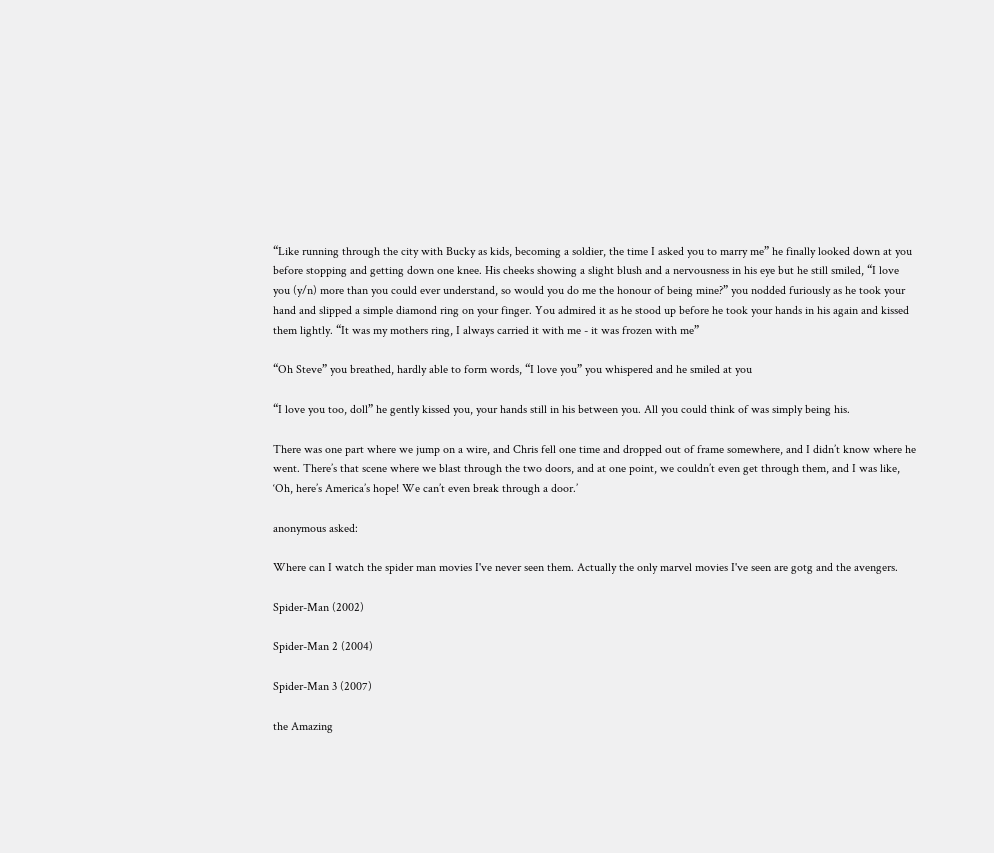“Like running through the city with Bucky as kids, becoming a soldier, the time I asked you to marry me” he finally looked down at you before stopping and getting down one knee. His cheeks showing a slight blush and a nervousness in his eye but he still smiled, “I love you (y/n) more than you could ever understand, so would you do me the honour of being mine?” you nodded furiously as he took your hand and slipped a simple diamond ring on your finger. You admired it as he stood up before he took your hands in his again and kissed them lightly. “It was my mothers ring, I always carried it with me - it was frozen with me”

“Oh Steve” you breathed, hardly able to form words, “I love you” you whispered and he smiled at you

“I love you too, doll” he gently kissed you, your hands still in his between you. All you could think of was simply being his.

There was one part where we jump on a wire, and Chris fell one time and dropped out of frame somewhere, and I didn’t know where he went. There’s that scene where we blast through the two doors, and at one point, we couldn’t even get through them, and I was like, ‘Oh, here’s America’s hope! We can’t even break through a door.’

anonymous asked:

Where can I watch the spider man movies I've never seen them. Actually the only marvel movies I've seen are gotg and the avengers.

Spider-Man (2002)

Spider-Man 2 (2004)

Spider-Man 3 (2007)

the Amazing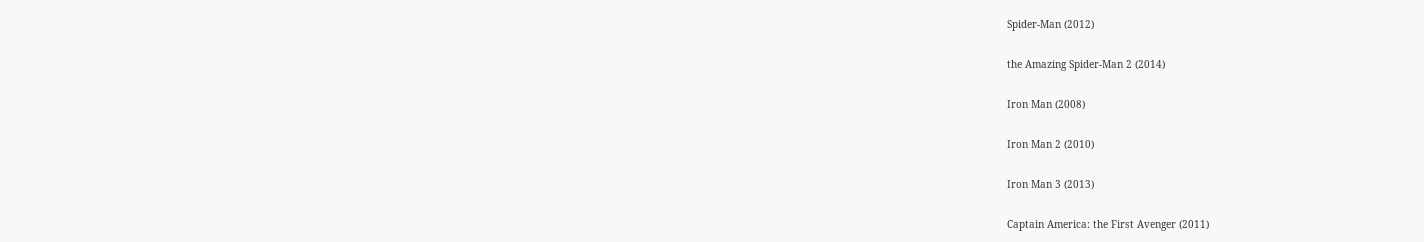Spider-Man (2012)

the Amazing Spider-Man 2 (2014)

Iron Man (2008)

Iron Man 2 (2010)

Iron Man 3 (2013)

Captain America: the First Avenger (2011)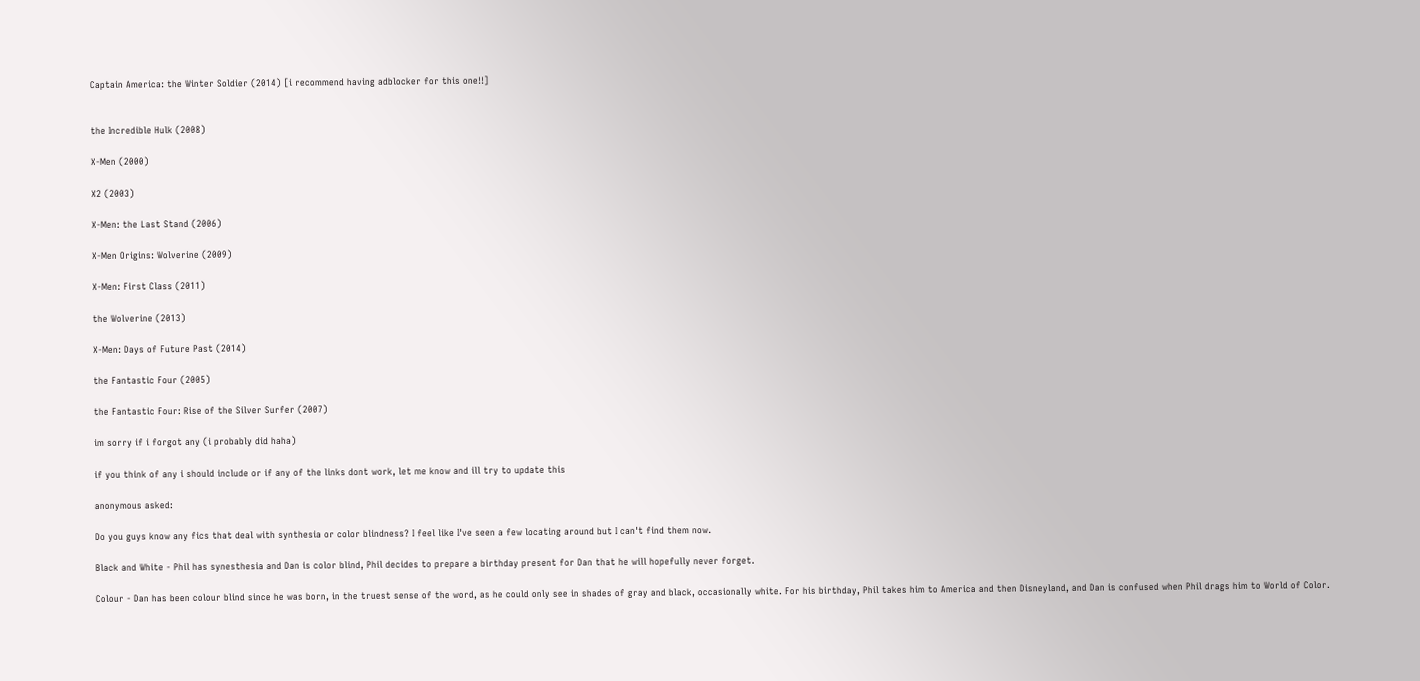Captain America: the Winter Soldier (2014) [i recommend having adblocker for this one!!]


the Incredible Hulk (2008)

X-Men (2000)

X2 (2003)

X-Men: the Last Stand (2006)

X-Men Origins: Wolverine (2009)

X-Men: First Class (2011)

the Wolverine (2013)

X-Men: Days of Future Past (2014)

the Fantastic Four (2005)

the Fantastic Four: Rise of the Silver Surfer (2007)

im sorry if i forgot any (i probably did haha)

if you think of any i should include or if any of the links dont work, let me know and ill try to update this

anonymous asked:

Do you guys know any fics that deal with synthesia or color blindness? I feel like I've seen a few locating around but I can't find them now.

Black and White - Phil has synesthesia and Dan is color blind, Phil decides to prepare a birthday present for Dan that he will hopefully never forget.

Colour - Dan has been colour blind since he was born, in the truest sense of the word, as he could only see in shades of gray and black, occasionally white. For his birthday, Phil takes him to America and then Disneyland, and Dan is confused when Phil drags him to World of Color.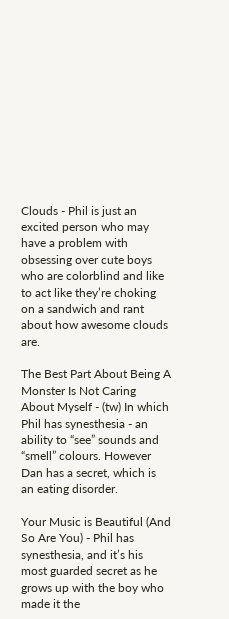Clouds - Phil is just an excited person who may have a problem with obsessing over cute boys who are colorblind and like to act like they’re choking on a sandwich and rant about how awesome clouds are.

The Best Part About Being A Monster Is Not Caring About Myself - (tw) In which Phil has synesthesia - an ability to “see” sounds and “smell” colours. However Dan has a secret, which is an eating disorder.

Your Music is Beautiful (And So Are You) - Phil has synesthesia, and it’s his most guarded secret as he grows up with the boy who made it the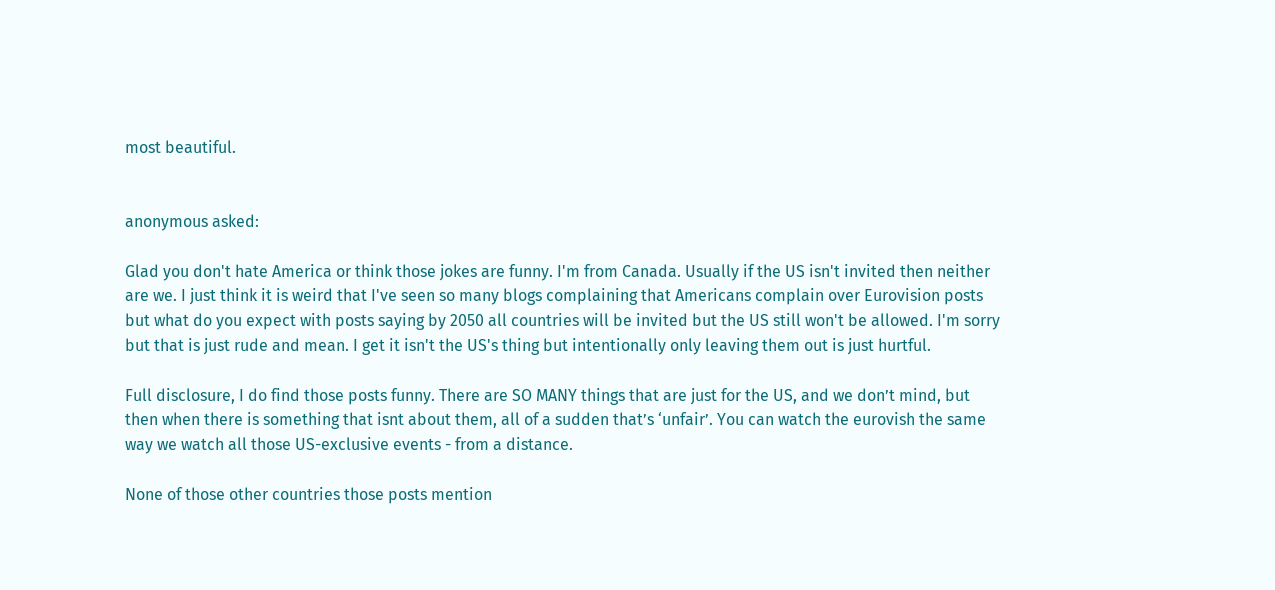most beautiful.


anonymous asked:

Glad you don't hate America or think those jokes are funny. I'm from Canada. Usually if the US isn't invited then neither are we. I just think it is weird that I've seen so many blogs complaining that Americans complain over Eurovision posts but what do you expect with posts saying by 2050 all countries will be invited but the US still won't be allowed. I'm sorry but that is just rude and mean. I get it isn't the US's thing but intentionally only leaving them out is just hurtful.

Full disclosure, I do find those posts funny. There are SO MANY things that are just for the US, and we don’t mind, but then when there is something that isnt about them, all of a sudden that’s ‘unfair’. You can watch the eurovish the same way we watch all those US-exclusive events - from a distance.

None of those other countries those posts mention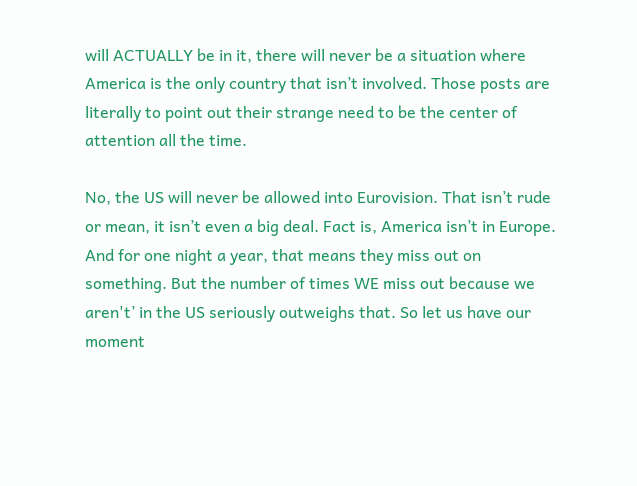will ACTUALLY be in it, there will never be a situation where America is the only country that isn’t involved. Those posts are literally to point out their strange need to be the center of attention all the time.

No, the US will never be allowed into Eurovision. That isn’t rude or mean, it isn’t even a big deal. Fact is, America isn’t in Europe. And for one night a year, that means they miss out on something. But the number of times WE miss out because we aren't’ in the US seriously outweighs that. So let us have our moment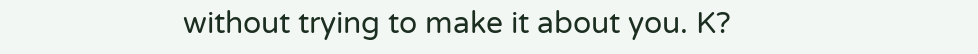without trying to make it about you. K?